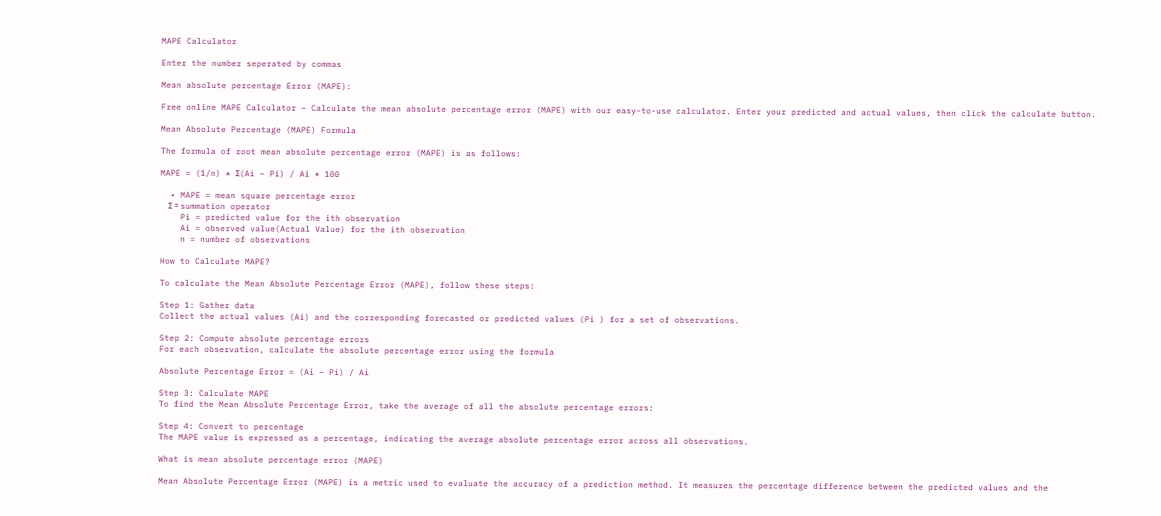MAPE Calculator

Enter the number seperated by commas

Mean absolute percentage Error (MAPE):

Free online MAPE Calculator – Calculate the mean absolute percentage error (MAPE) with our easy-to-use calculator. Enter your predicted and actual values, then click the calculate button.

Mean Absolute Percentage (MAPE) Formula

The formula of root mean absolute percentage error (MAPE) is as follows:

MAPE = (1/n) * Σ(Ai – Pi) / Ai * 100

  • MAPE = mean square percentage error
    Σ = summation operator
    Pi = predicted value for the ith observation
    Ai = observed value(Actual Value) for the ith observation
    n = number of observations

How to Calculate MAPE?

To calculate the Mean Absolute Percentage Error (MAPE), follow these steps:

Step 1: Gather data
Collect the actual values (Ai) and the corresponding forecasted or predicted values (Pi ) for a set of observations.

Step 2: Compute absolute percentage errors
For each observation, calculate the absolute percentage error using the formula

Absolute Percentage Error = (Ai – Pi) / Ai

Step 3: Calculate MAPE
To find the Mean Absolute Percentage Error, take the average of all the absolute percentage errors:

Step 4: Convert to percentage
The MAPE value is expressed as a percentage, indicating the average absolute percentage error across all observations.

What is mean absolute percentage error (MAPE)

Mean Absolute Percentage Error (MAPE) is a metric used to evaluate the accuracy of a prediction method. It measures the percentage difference between the predicted values and the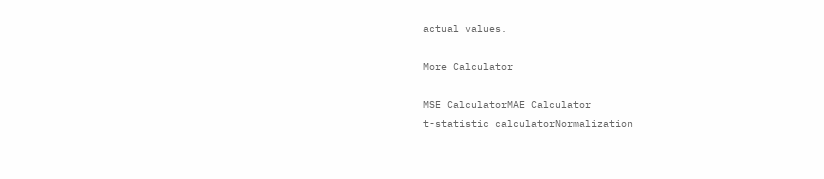actual values.

More Calculator

MSE CalculatorMAE Calculator
t-statistic calculatorNormalization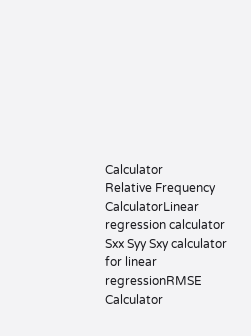Calculator
Relative Frequency CalculatorLinear regression calculator
Sxx Syy Sxy calculator for linear regressionRMSE Calculator